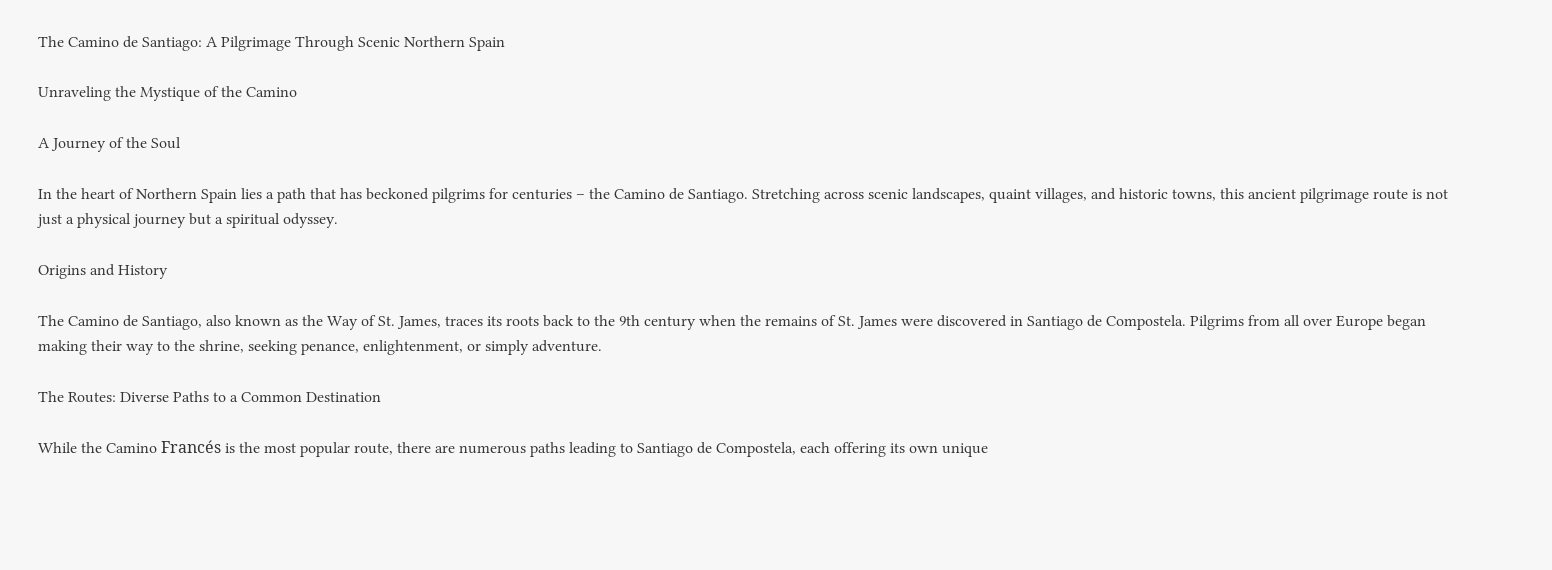The Camino de Santiago: A Pilgrimage Through Scenic Northern Spain

Unraveling the Mystique of the Camino

A Journey of the Soul

In the heart of Northern Spain lies a path that has beckoned pilgrims for centuries – the Camino de Santiago. Stretching across scenic landscapes, quaint villages, and historic towns, this ancient pilgrimage route is not just a physical journey but a spiritual odyssey.

Origins and History

The Camino de Santiago, also known as the Way of St. James, traces its roots back to the 9th century when the remains of St. James were discovered in Santiago de Compostela. Pilgrims from all over Europe began making their way to the shrine, seeking penance, enlightenment, or simply adventure.

The Routes: Diverse Paths to a Common Destination

While the Camino Francés is the most popular route, there are numerous paths leading to Santiago de Compostela, each offering its own unique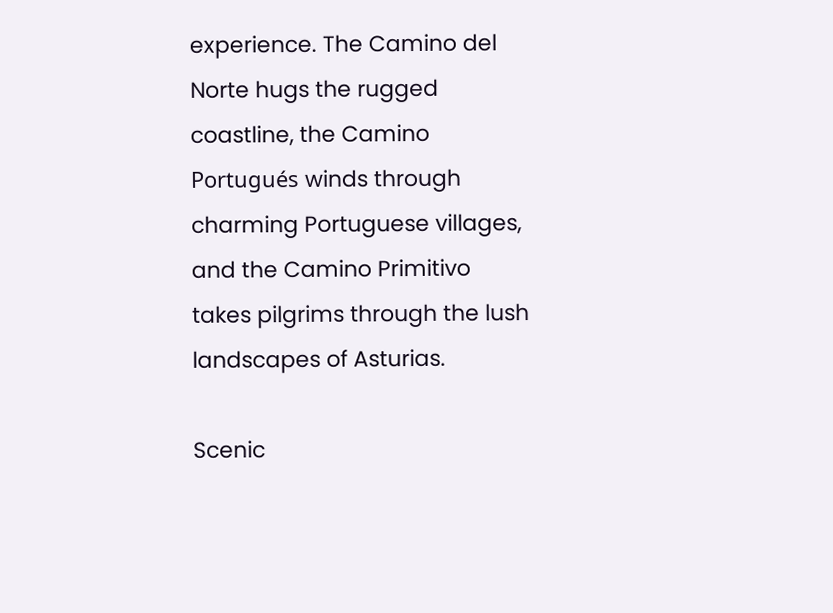experience. The Camino del Norte hugs the rugged coastline, the Camino Portugués winds through charming Portuguese villages, and the Camino Primitivo takes pilgrims through the lush landscapes of Asturias.

Scenic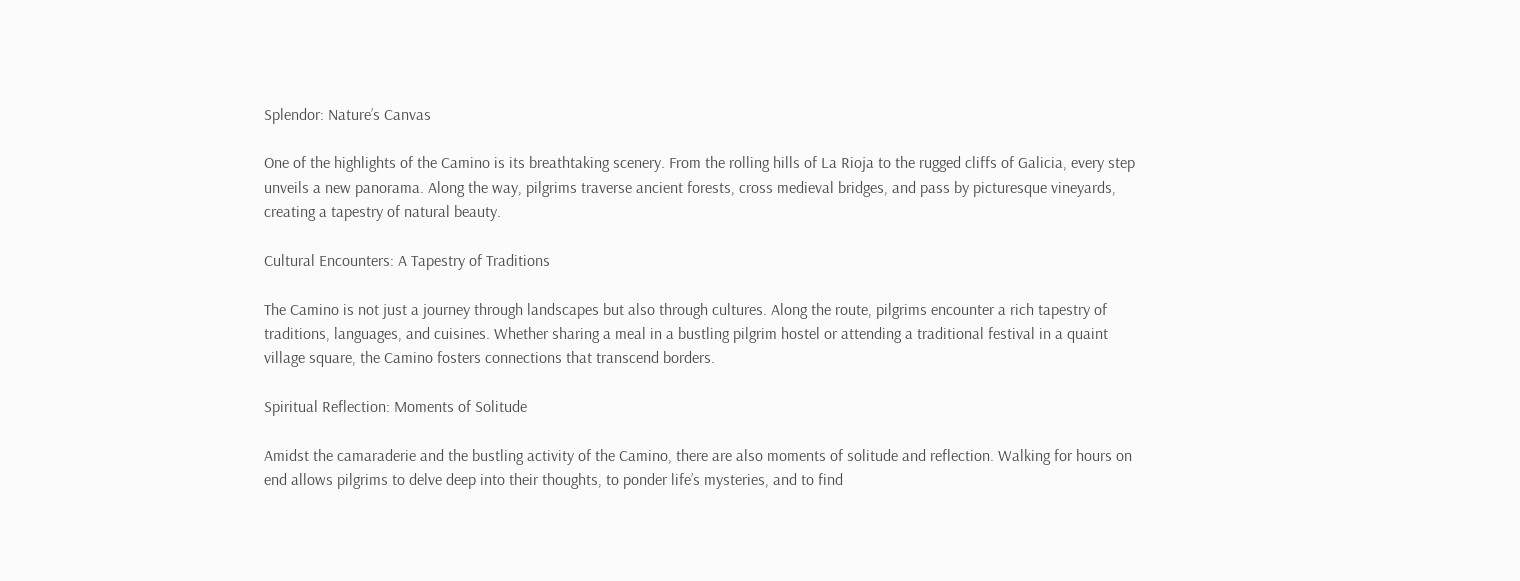Splendor: Nature’s Canvas

One of the highlights of the Camino is its breathtaking scenery. From the rolling hills of La Rioja to the rugged cliffs of Galicia, every step unveils a new panorama. Along the way, pilgrims traverse ancient forests, cross medieval bridges, and pass by picturesque vineyards, creating a tapestry of natural beauty.

Cultural Encounters: A Tapestry of Traditions

The Camino is not just a journey through landscapes but also through cultures. Along the route, pilgrims encounter a rich tapestry of traditions, languages, and cuisines. Whether sharing a meal in a bustling pilgrim hostel or attending a traditional festival in a quaint village square, the Camino fosters connections that transcend borders.

Spiritual Reflection: Moments of Solitude

Amidst the camaraderie and the bustling activity of the Camino, there are also moments of solitude and reflection. Walking for hours on end allows pilgrims to delve deep into their thoughts, to ponder life’s mysteries, and to find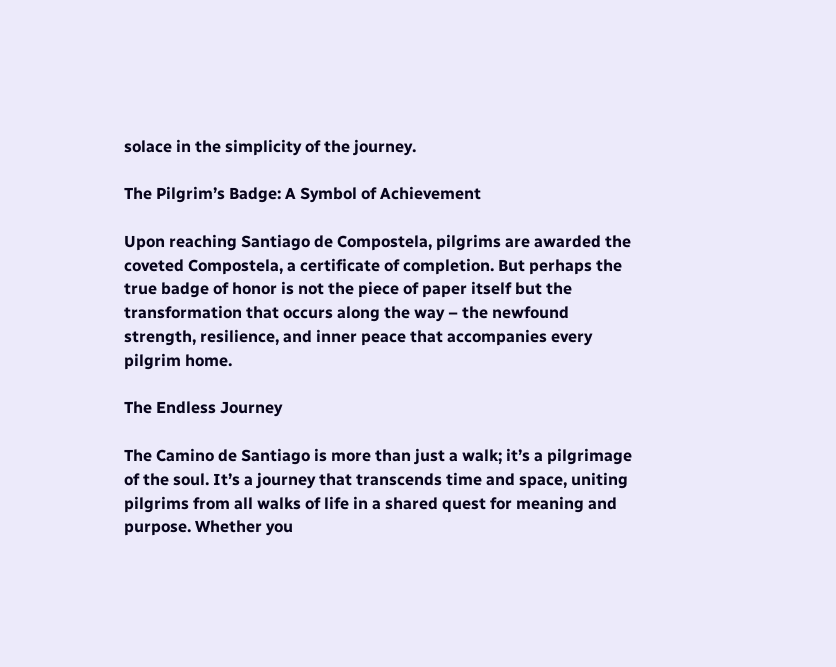solace in the simplicity of the journey.

The Pilgrim’s Badge: A Symbol of Achievement

Upon reaching Santiago de Compostela, pilgrims are awarded the coveted Compostela, a certificate of completion. But perhaps the true badge of honor is not the piece of paper itself but the transformation that occurs along the way – the newfound strength, resilience, and inner peace that accompanies every pilgrim home.

The Endless Journey

The Camino de Santiago is more than just a walk; it’s a pilgrimage of the soul. It’s a journey that transcends time and space, uniting pilgrims from all walks of life in a shared quest for meaning and purpose. Whether you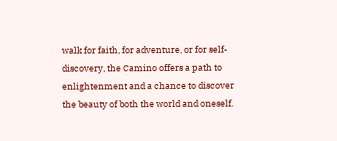walk for faith, for adventure, or for self-discovery, the Camino offers a path to enlightenment and a chance to discover the beauty of both the world and oneself.